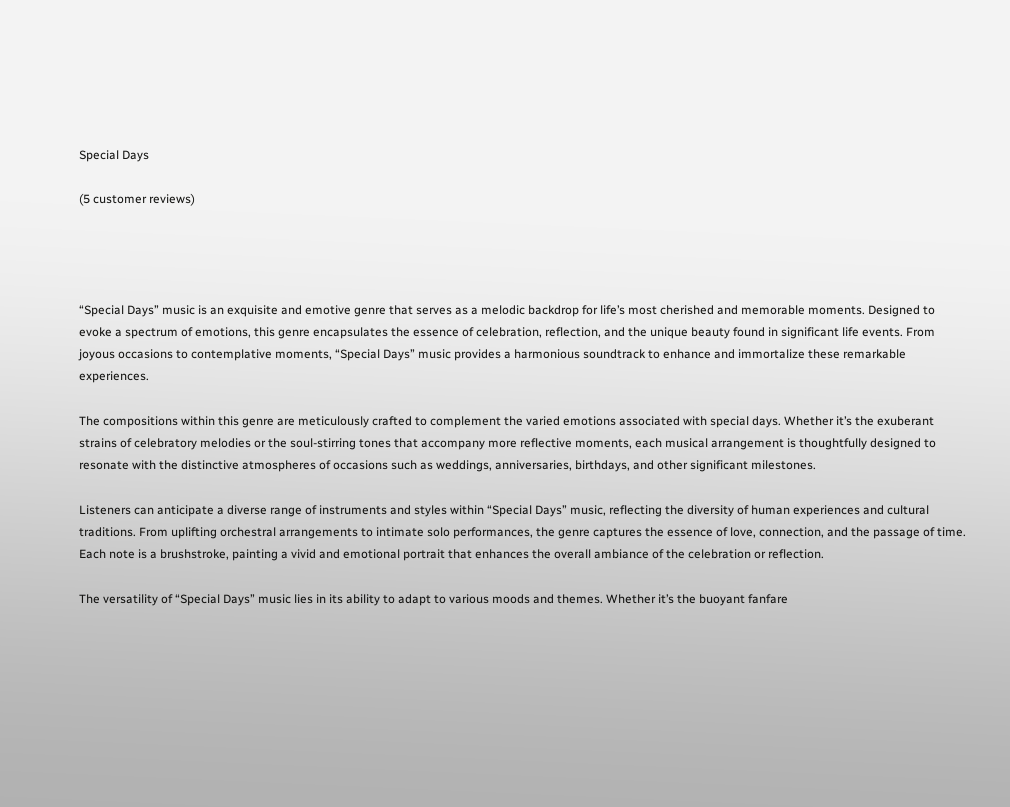Special Days

(5 customer reviews)




“Special Days” music is an exquisite and emotive genre that serves as a melodic backdrop for life’s most cherished and memorable moments. Designed to evoke a spectrum of emotions, this genre encapsulates the essence of celebration, reflection, and the unique beauty found in significant life events. From joyous occasions to contemplative moments, “Special Days” music provides a harmonious soundtrack to enhance and immortalize these remarkable experiences.

The compositions within this genre are meticulously crafted to complement the varied emotions associated with special days. Whether it’s the exuberant strains of celebratory melodies or the soul-stirring tones that accompany more reflective moments, each musical arrangement is thoughtfully designed to resonate with the distinctive atmospheres of occasions such as weddings, anniversaries, birthdays, and other significant milestones.

Listeners can anticipate a diverse range of instruments and styles within “Special Days” music, reflecting the diversity of human experiences and cultural traditions. From uplifting orchestral arrangements to intimate solo performances, the genre captures the essence of love, connection, and the passage of time. Each note is a brushstroke, painting a vivid and emotional portrait that enhances the overall ambiance of the celebration or reflection.

The versatility of “Special Days” music lies in its ability to adapt to various moods and themes. Whether it’s the buoyant fanfare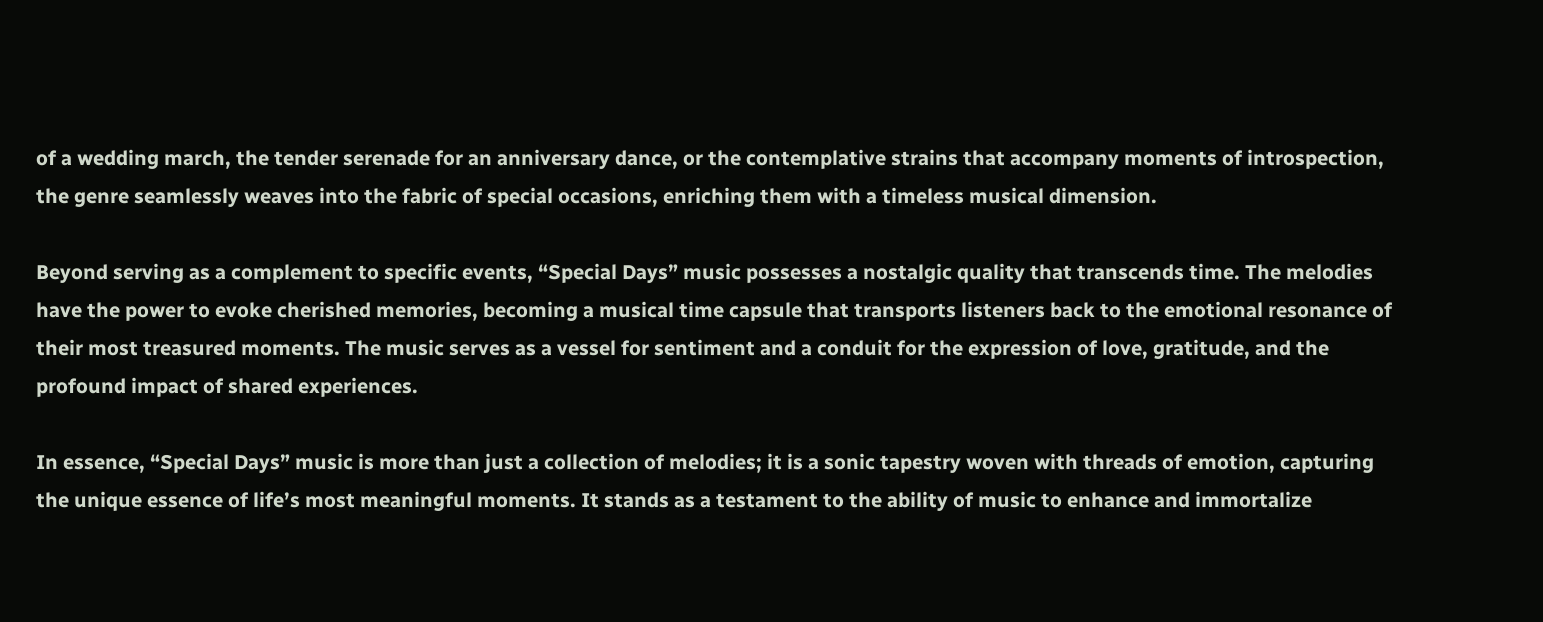of a wedding march, the tender serenade for an anniversary dance, or the contemplative strains that accompany moments of introspection, the genre seamlessly weaves into the fabric of special occasions, enriching them with a timeless musical dimension.

Beyond serving as a complement to specific events, “Special Days” music possesses a nostalgic quality that transcends time. The melodies have the power to evoke cherished memories, becoming a musical time capsule that transports listeners back to the emotional resonance of their most treasured moments. The music serves as a vessel for sentiment and a conduit for the expression of love, gratitude, and the profound impact of shared experiences.

In essence, “Special Days” music is more than just a collection of melodies; it is a sonic tapestry woven with threads of emotion, capturing the unique essence of life’s most meaningful moments. It stands as a testament to the ability of music to enhance and immortalize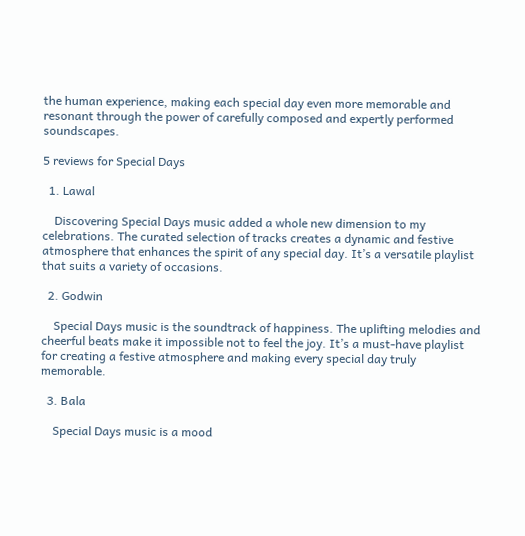the human experience, making each special day even more memorable and resonant through the power of carefully composed and expertly performed soundscapes.

5 reviews for Special Days

  1. Lawal

    Discovering Special Days music added a whole new dimension to my celebrations. The curated selection of tracks creates a dynamic and festive atmosphere that enhances the spirit of any special day. It’s a versatile playlist that suits a variety of occasions.

  2. Godwin

    Special Days music is the soundtrack of happiness. The uplifting melodies and cheerful beats make it impossible not to feel the joy. It’s a must-have playlist for creating a festive atmosphere and making every special day truly memorable.

  3. Bala

    Special Days music is a mood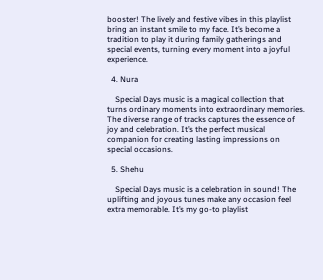booster! The lively and festive vibes in this playlist bring an instant smile to my face. It’s become a tradition to play it during family gatherings and special events, turning every moment into a joyful experience.

  4. Nura

    Special Days music is a magical collection that turns ordinary moments into extraordinary memories. The diverse range of tracks captures the essence of joy and celebration. It’s the perfect musical companion for creating lasting impressions on special occasions.

  5. Shehu

    Special Days music is a celebration in sound! The uplifting and joyous tunes make any occasion feel extra memorable. It’s my go-to playlist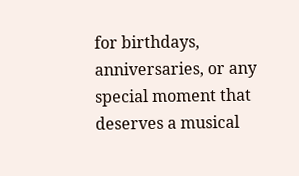for birthdays, anniversaries, or any special moment that deserves a musical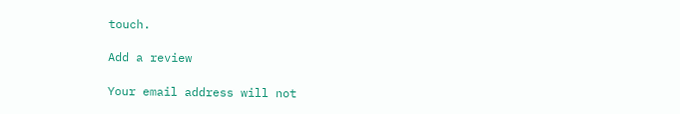touch.

Add a review

Your email address will not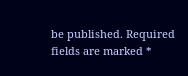be published. Required fields are marked *